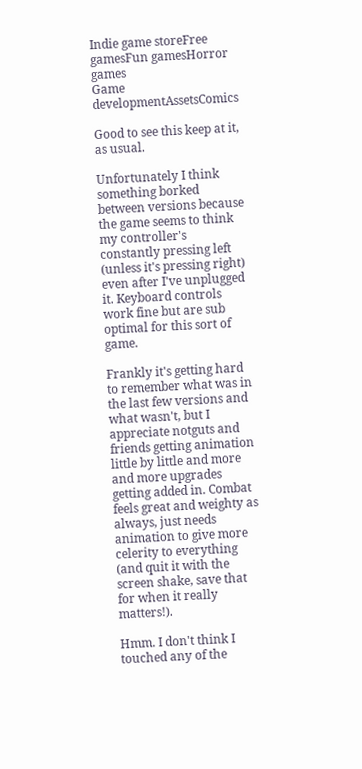Indie game storeFree gamesFun gamesHorror games
Game developmentAssetsComics

Good to see this keep at it, as usual.

Unfortunately I think something borked between versions because the game seems to think my controller's constantly pressing left (unless it's pressing right) even after I've unplugged it. Keyboard controls work fine but are sub optimal for this sort of game.

Frankly it's getting hard to remember what was in the last few versions and what wasn't, but I appreciate notguts and friends getting animation little by little and more and more upgrades getting added in. Combat feels great and weighty as always, just needs animation to give more celerity to everything (and quit it with the screen shake, save that for when it really matters!).

Hmm. I don't think I touched any of the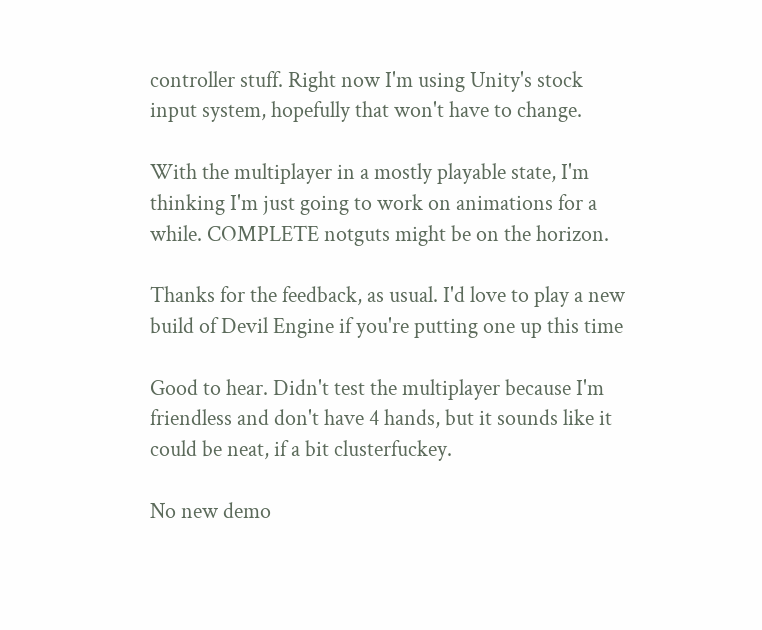controller stuff. Right now I'm using Unity's stock input system, hopefully that won't have to change.

With the multiplayer in a mostly playable state, I'm thinking I'm just going to work on animations for a while. COMPLETE notguts might be on the horizon.

Thanks for the feedback, as usual. I'd love to play a new build of Devil Engine if you're putting one up this time

Good to hear. Didn't test the multiplayer because I'm friendless and don't have 4 hands, but it sounds like it could be neat, if a bit clusterfuckey.

No new demo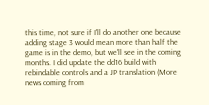this time, not sure if I'll do another one because adding stage 3 would mean more than half the game is in the demo, but we'll see in the coming months. I did update the dd16 build with rebindable controls and a JP translation (More news coming from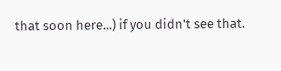that soon here...) if you didn't see that.